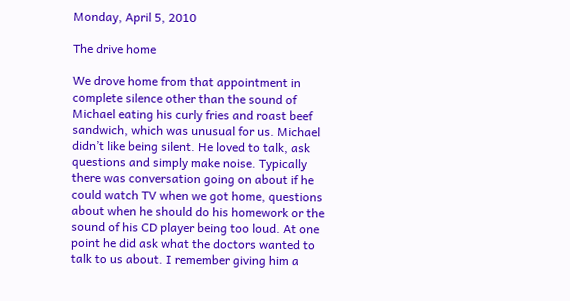Monday, April 5, 2010

The drive home

We drove home from that appointment in complete silence other than the sound of Michael eating his curly fries and roast beef sandwich, which was unusual for us. Michael didn’t like being silent. He loved to talk, ask questions and simply make noise. Typically there was conversation going on about if he could watch TV when we got home, questions about when he should do his homework or the sound of his CD player being too loud. At one point he did ask what the doctors wanted to talk to us about. I remember giving him a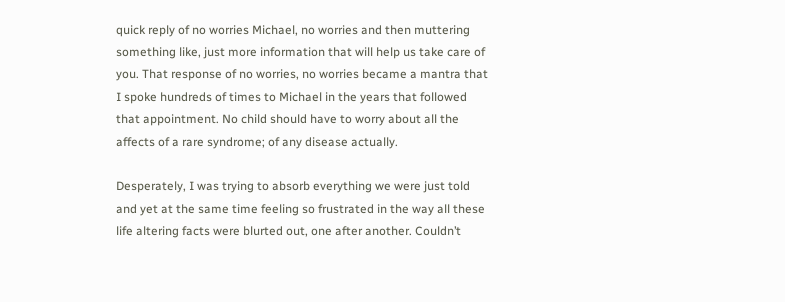quick reply of no worries Michael, no worries and then muttering something like, just more information that will help us take care of you. That response of no worries, no worries became a mantra that I spoke hundreds of times to Michael in the years that followed that appointment. No child should have to worry about all the affects of a rare syndrome; of any disease actually.

Desperately, I was trying to absorb everything we were just told and yet at the same time feeling so frustrated in the way all these life altering facts were blurted out, one after another. Couldn’t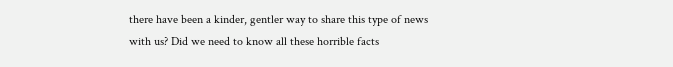there have been a kinder, gentler way to share this type of news with us? Did we need to know all these horrible facts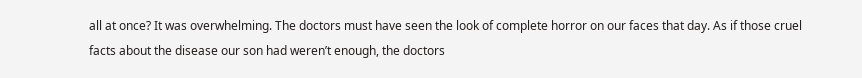all at once? It was overwhelming. The doctors must have seen the look of complete horror on our faces that day. As if those cruel facts about the disease our son had weren’t enough, the doctors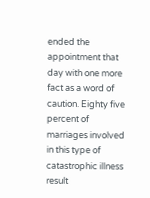ended the appointment that day with one more fact as a word of caution. Eighty five percent of marriages involved in this type of catastrophic illness result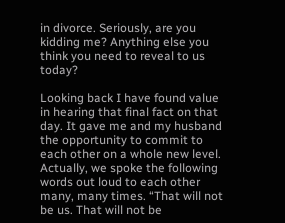in divorce. Seriously, are you kidding me? Anything else you think you need to reveal to us today?

Looking back I have found value in hearing that final fact on that day. It gave me and my husband the opportunity to commit to each other on a whole new level. Actually, we spoke the following words out loud to each other many, many times. “That will not be us. That will not be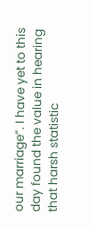our marriage”. I have yet to this day found the value in hearing that harsh statistic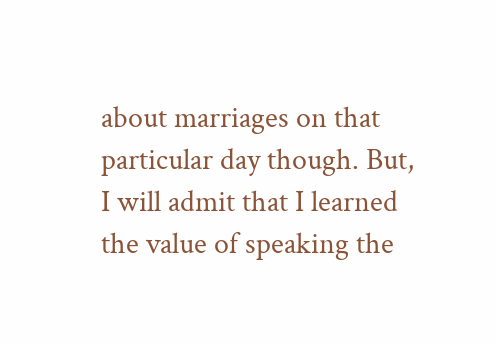about marriages on that particular day though. But, I will admit that I learned the value of speaking the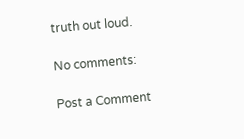truth out loud.

No comments:

Post a Comment